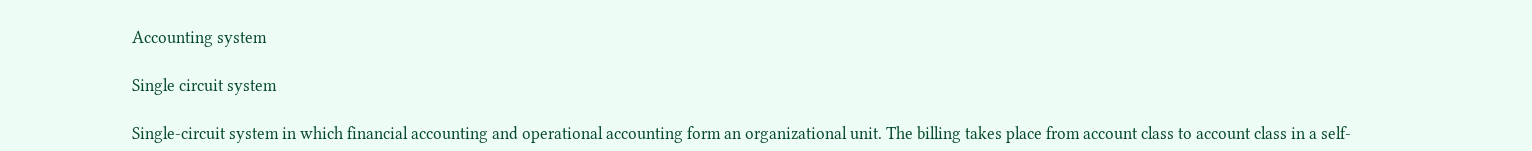Accounting system

Single circuit system

Single-circuit system in which financial accounting and operational accounting form an organizational unit. The billing takes place from account class to account class in a self-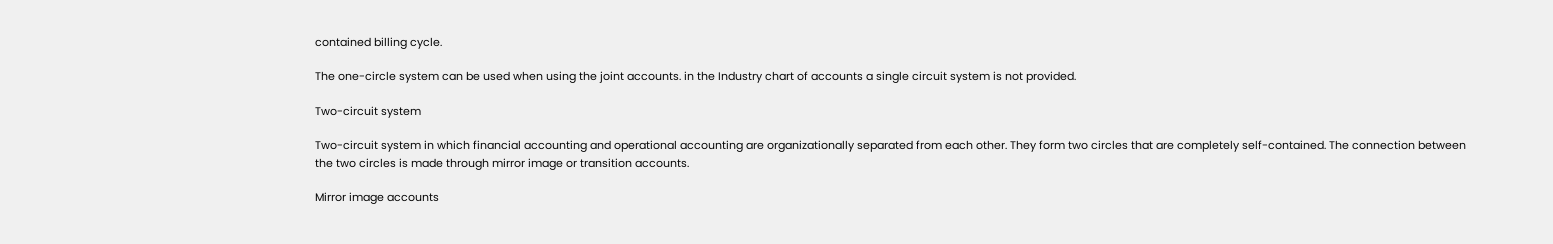contained billing cycle.

The one-circle system can be used when using the joint accounts. in the Industry chart of accounts a single circuit system is not provided.

Two-circuit system

Two-circuit system in which financial accounting and operational accounting are organizationally separated from each other. They form two circles that are completely self-contained. The connection between the two circles is made through mirror image or transition accounts.

Mirror image accounts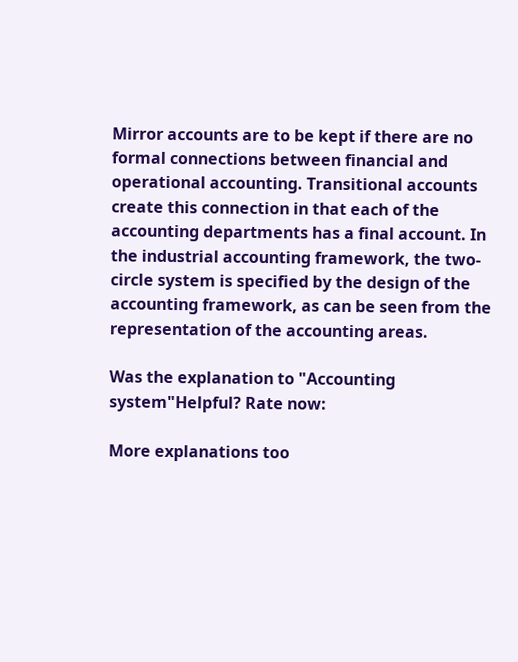Mirror accounts are to be kept if there are no formal connections between financial and operational accounting. Transitional accounts create this connection in that each of the accounting departments has a final account. In the industrial accounting framework, the two-circle system is specified by the design of the accounting framework, as can be seen from the representation of the accounting areas.

Was the explanation to "Accounting system"Helpful? Rate now:

More explanations too